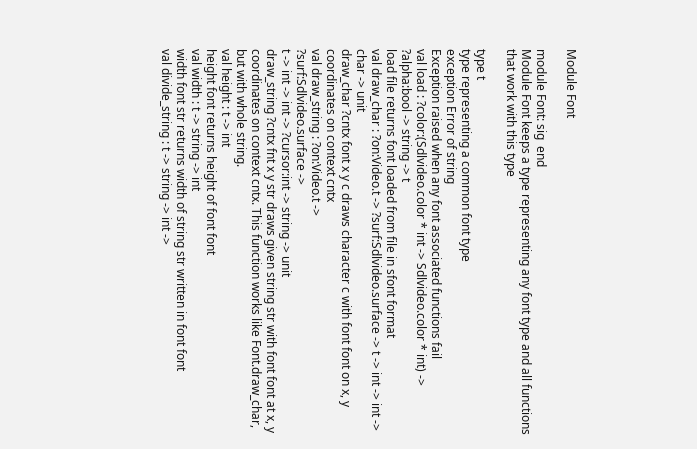Module Font

module Font: sig  end
Module Font keeps a type representing any font type and all functions that work with this type

type t
type representing a common font type
exception Error of string
Exception raised when any font associated functions fail
val load : ?color:(Sdlvideo.color * int -> Sdlvideo.color * int) ->
?alpha:bool -> string -> t
load file returns font loaded from file in sfont format
val draw_char : ?on:Video.t -> ?surf:Sdlvideo.surface -> t -> int -> int -> char -> unit
draw_char ?cntx font x y c draws character c with font font on x, y coordinates on context cntx
val draw_string : ?on:Video.t ->
?surf:Sdlvideo.surface ->
t -> int -> int -> ?cursor:int -> string -> unit
draw_string ?cntx fnt x y str draws given string str with font font at x, y coordinates on context cntx. This function works like Font.draw_char, but with whole string.
val height : t -> int
height font returns height of font font
val width : t -> string -> int
width font str returns width of string str written in font font
val divide_string : t -> string -> int ->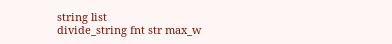string list
divide_string fnt str max_w